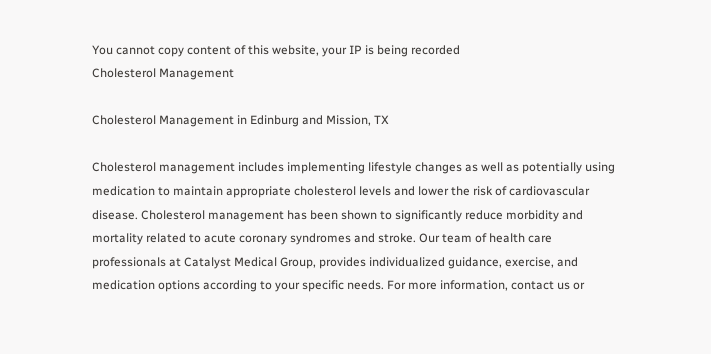You cannot copy content of this website, your IP is being recorded
Cholesterol Management

Cholesterol Management in Edinburg and Mission, TX

Cholesterol management includes implementing lifestyle changes as well as potentially using medication to maintain appropriate cholesterol levels and lower the risk of cardiovascular disease. Cholesterol management has been shown to significantly reduce morbidity and mortality related to acute coronary syndromes and stroke. Our team of health care professionals at Catalyst Medical Group, provides individualized guidance, exercise, and medication options according to your specific needs. For more information, contact us or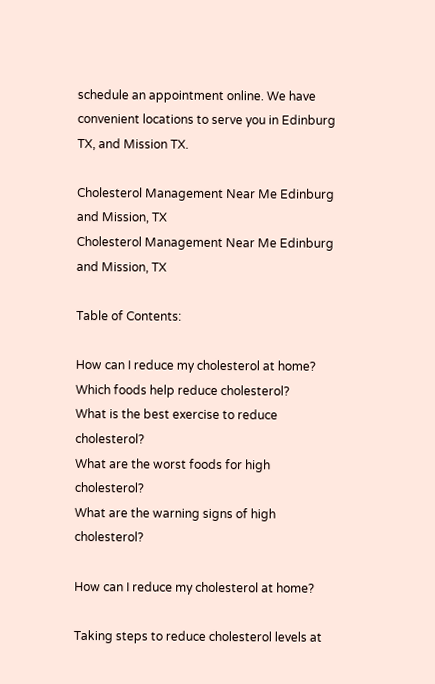schedule an appointment online. We have convenient locations to serve you in Edinburg TX, and Mission TX.

Cholesterol Management Near Me Edinburg and Mission, TX
Cholesterol Management Near Me Edinburg and Mission, TX

Table of Contents:

How can I reduce my cholesterol at home?
Which foods help reduce cholesterol?
What is the best exercise to reduce cholesterol?
What are the worst foods for high cholesterol?
What are the warning signs of high cholesterol?

How can I reduce my cholesterol at home?

Taking steps to reduce cholesterol levels at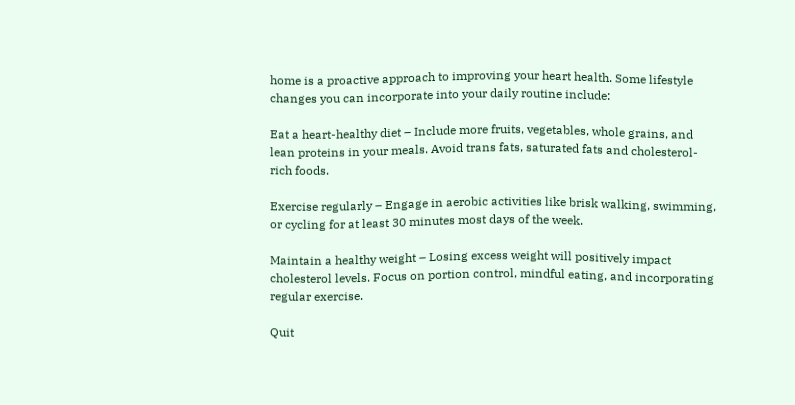home is a proactive approach to improving your heart health. Some lifestyle changes you can incorporate into your daily routine include:

Eat a heart-healthy diet – Include more fruits, vegetables, whole grains, and lean proteins in your meals. Avoid trans fats, saturated fats and cholesterol-rich foods.

Exercise regularly – Engage in aerobic activities like brisk walking, swimming, or cycling for at least 30 minutes most days of the week.

Maintain a healthy weight – Losing excess weight will positively impact cholesterol levels. Focus on portion control, mindful eating, and incorporating regular exercise.

Quit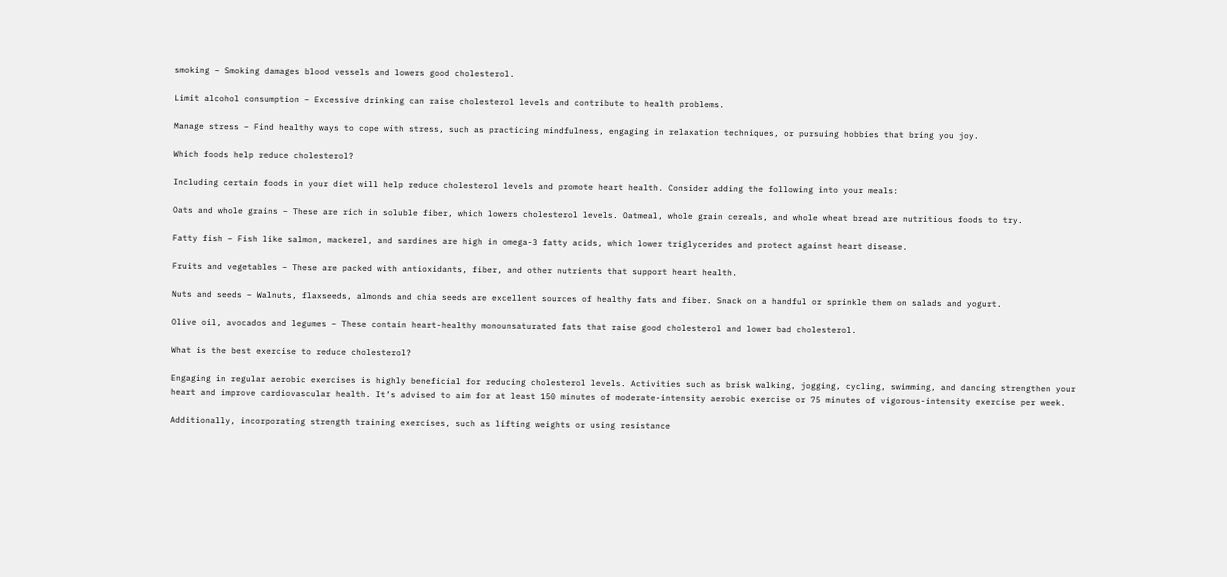smoking – Smoking damages blood vessels and lowers good cholesterol.

Limit alcohol consumption – Excessive drinking can raise cholesterol levels and contribute to health problems.

Manage stress – Find healthy ways to cope with stress, such as practicing mindfulness, engaging in relaxation techniques, or pursuing hobbies that bring you joy.

Which foods help reduce cholesterol?

Including certain foods in your diet will help reduce cholesterol levels and promote heart health. Consider adding the following into your meals:

Oats and whole grains – These are rich in soluble fiber, which lowers cholesterol levels. Oatmeal, whole grain cereals, and whole wheat bread are nutritious foods to try.

Fatty fish – Fish like salmon, mackerel, and sardines are high in omega-3 fatty acids, which lower triglycerides and protect against heart disease.

Fruits and vegetables – These are packed with antioxidants, fiber, and other nutrients that support heart health.

Nuts and seeds – Walnuts, flaxseeds, almonds and chia seeds are excellent sources of healthy fats and fiber. Snack on a handful or sprinkle them on salads and yogurt.

Olive oil, avocados and legumes – These contain heart-healthy monounsaturated fats that raise good cholesterol and lower bad cholesterol.

What is the best exercise to reduce cholesterol?

Engaging in regular aerobic exercises is highly beneficial for reducing cholesterol levels. Activities such as brisk walking, jogging, cycling, swimming, and dancing strengthen your heart and improve cardiovascular health. It’s advised to aim for at least 150 minutes of moderate-intensity aerobic exercise or 75 minutes of vigorous-intensity exercise per week.

Additionally, incorporating strength training exercises, such as lifting weights or using resistance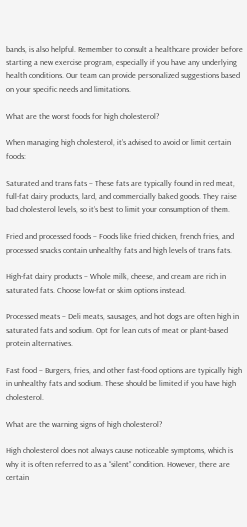bands, is also helpful. Remember to consult a healthcare provider before starting a new exercise program, especially if you have any underlying health conditions. Our team can provide personalized suggestions based on your specific needs and limitations.

What are the worst foods for high cholesterol?

When managing high cholesterol, it’s advised to avoid or limit certain foods:

Saturated and trans fats – These fats are typically found in red meat, full-fat dairy products, lard, and commercially baked goods. They raise bad cholesterol levels, so it’s best to limit your consumption of them.

Fried and processed foods – Foods like fried chicken, french fries, and processed snacks contain unhealthy fats and high levels of trans fats.

High-fat dairy products – Whole milk, cheese, and cream are rich in saturated fats. Choose low-fat or skim options instead.

Processed meats – Deli meats, sausages, and hot dogs are often high in saturated fats and sodium. Opt for lean cuts of meat or plant-based protein alternatives.

Fast food – Burgers, fries, and other fast-food options are typically high in unhealthy fats and sodium. These should be limited if you have high cholesterol.

What are the warning signs of high cholesterol?

High cholesterol does not always cause noticeable symptoms, which is why it is often referred to as a “silent” condition. However, there are certain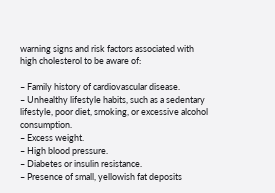warning signs and risk factors associated with high cholesterol to be aware of:

– Family history of cardiovascular disease.
– Unhealthy lifestyle habits, such as a sedentary lifestyle, poor diet, smoking, or excessive alcohol consumption.
– Excess weight.
– High blood pressure.
– Diabetes or insulin resistance.
– Presence of small, yellowish fat deposits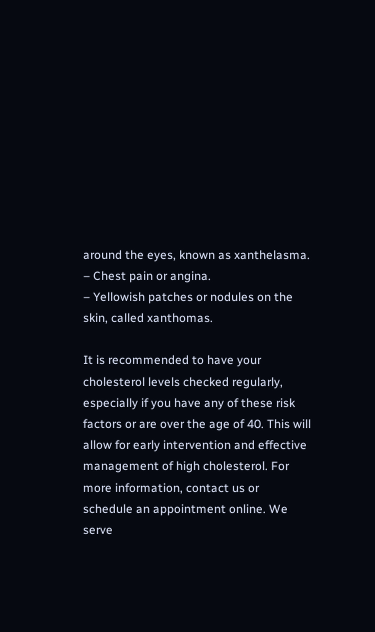around the eyes, known as xanthelasma.
– Chest pain or angina.
– Yellowish patches or nodules on the skin, called xanthomas.

It is recommended to have your cholesterol levels checked regularly, especially if you have any of these risk factors or are over the age of 40. This will allow for early intervention and effective management of high cholesterol. For more information, contact us or schedule an appointment online. We serve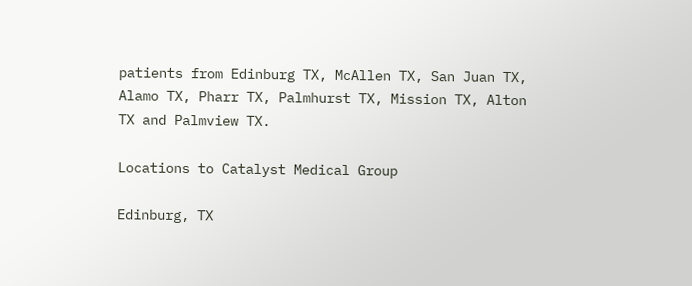patients from Edinburg TX, McAllen TX, San Juan TX, Alamo TX, Pharr TX, Palmhurst TX, Mission TX, Alton TX and Palmview TX.

Locations to Catalyst Medical Group

Edinburg, TX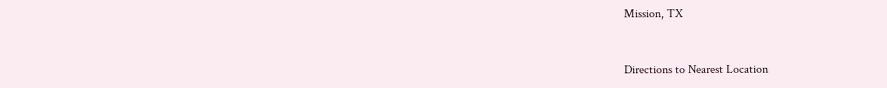Mission, TX


Directions to Nearest Location